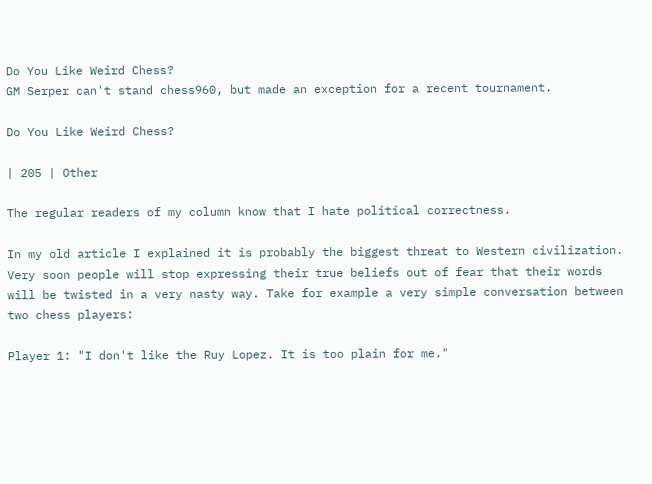Do You Like Weird Chess?
GM Serper can't stand chess960, but made an exception for a recent tournament.

Do You Like Weird Chess?

| 205 | Other

The regular readers of my column know that I hate political correctness.

In my old article I explained it is probably the biggest threat to Western civilization. Very soon people will stop expressing their true beliefs out of fear that their words will be twisted in a very nasty way. Take for example a very simple conversation between two chess players:

Player 1: "I don't like the Ruy Lopez. It is too plain for me."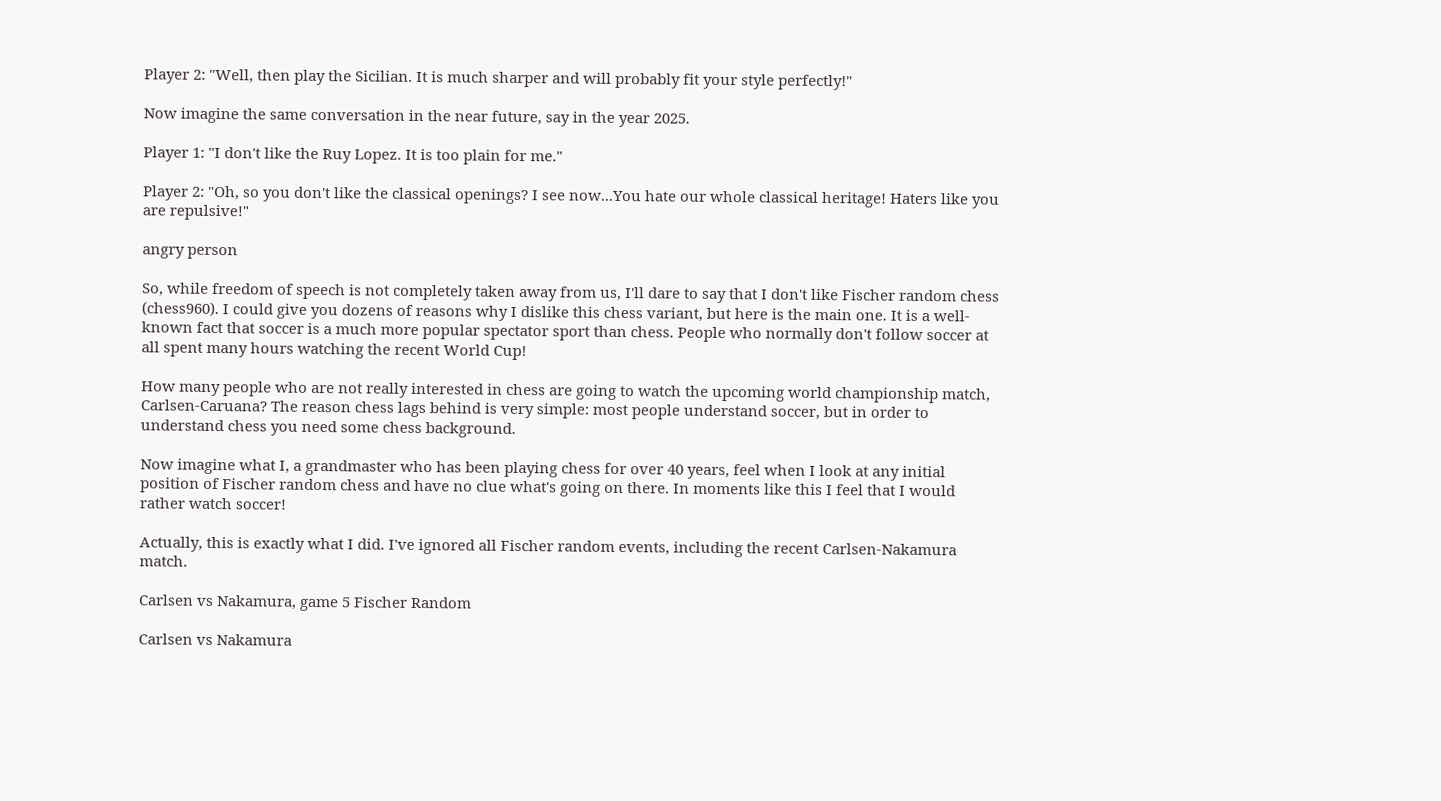Player 2: "Well, then play the Sicilian. It is much sharper and will probably fit your style perfectly!"

Now imagine the same conversation in the near future, say in the year 2025.

Player 1: "I don't like the Ruy Lopez. It is too plain for me."

Player 2: "Oh, so you don't like the classical openings? I see now...You hate our whole classical heritage! Haters like you are repulsive!"

angry person

So, while freedom of speech is not completely taken away from us, I'll dare to say that I don't like Fischer random chess (chess960). I could give you dozens of reasons why I dislike this chess variant, but here is the main one. It is a well-known fact that soccer is a much more popular spectator sport than chess. People who normally don't follow soccer at all spent many hours watching the recent World Cup!

How many people who are not really interested in chess are going to watch the upcoming world championship match, Carlsen-Caruana? The reason chess lags behind is very simple: most people understand soccer, but in order to understand chess you need some chess background.

Now imagine what I, a grandmaster who has been playing chess for over 40 years, feel when I look at any initial position of Fischer random chess and have no clue what's going on there. In moments like this I feel that I would rather watch soccer!

Actually, this is exactly what I did. I've ignored all Fischer random events, including the recent Carlsen-Nakamura match.

Carlsen vs Nakamura, game 5 Fischer Random

Carlsen vs Nakamura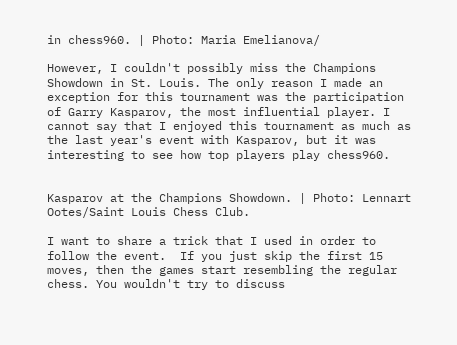in chess960. | Photo: Maria Emelianova/

However, I couldn't possibly miss the Champions Showdown in St. Louis. The only reason I made an exception for this tournament was the participation of Garry Kasparov, the most influential player. I cannot say that I enjoyed this tournament as much as the last year's event with Kasparov, but it was interesting to see how top players play chess960.


Kasparov at the Champions Showdown. | Photo: Lennart Ootes/Saint Louis Chess Club.

I want to share a trick that I used in order to follow the event.  If you just skip the first 15 moves, then the games start resembling the regular chess. You wouldn't try to discuss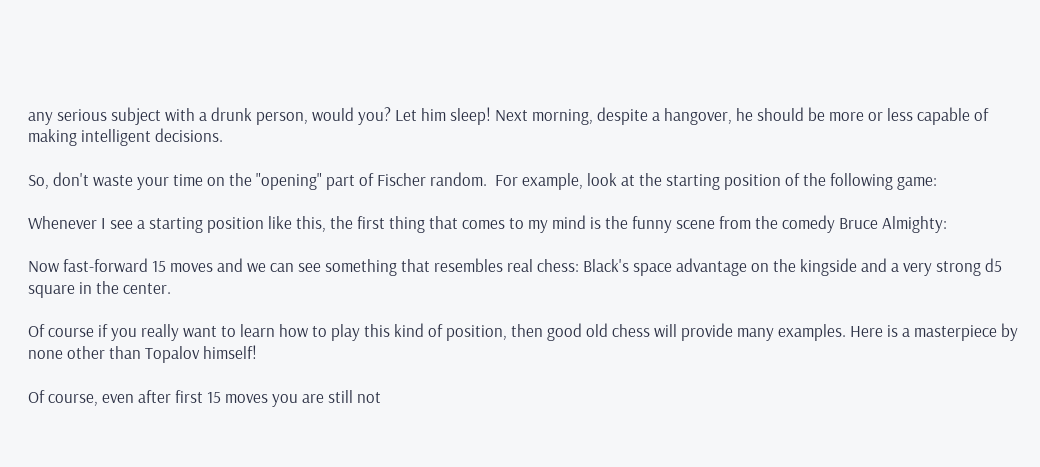any serious subject with a drunk person, would you? Let him sleep! Next morning, despite a hangover, he should be more or less capable of making intelligent decisions.

So, don't waste your time on the "opening" part of Fischer random.  For example, look at the starting position of the following game:

Whenever I see a starting position like this, the first thing that comes to my mind is the funny scene from the comedy Bruce Almighty:

Now fast-forward 15 moves and we can see something that resembles real chess: Black's space advantage on the kingside and a very strong d5 square in the center.

Of course if you really want to learn how to play this kind of position, then good old chess will provide many examples. Here is a masterpiece by none other than Topalov himself!

Of course, even after first 15 moves you are still not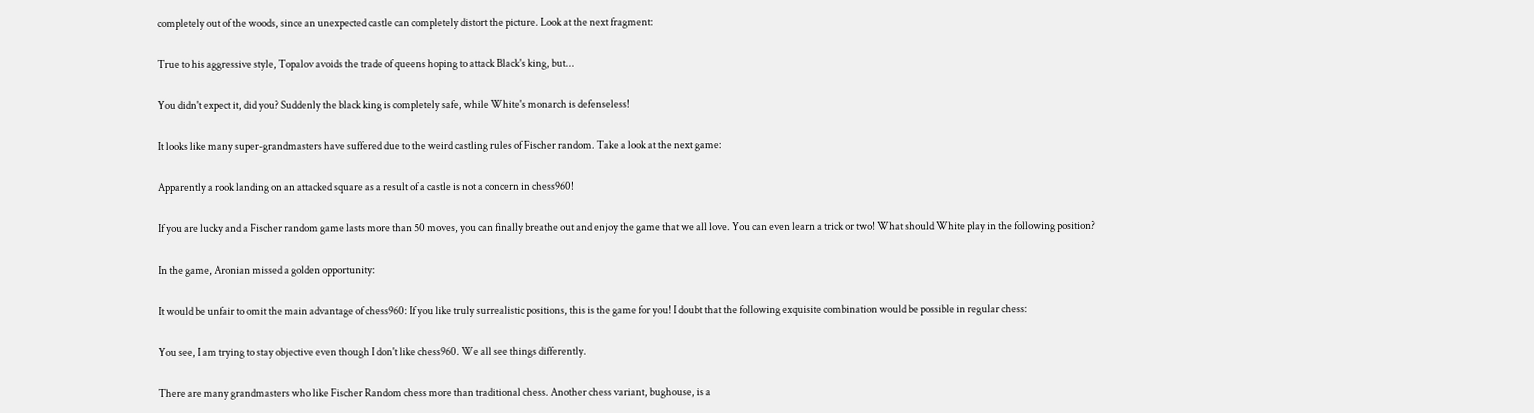completely out of the woods, since an unexpected castle can completely distort the picture. Look at the next fragment:

True to his aggressive style, Topalov avoids the trade of queens hoping to attack Black's king, but...

You didn't expect it, did you? Suddenly the black king is completely safe, while White's monarch is defenseless!

It looks like many super-grandmasters have suffered due to the weird castling rules of Fischer random. Take a look at the next game:

Apparently a rook landing on an attacked square as a result of a castle is not a concern in chess960!

If you are lucky and a Fischer random game lasts more than 50 moves, you can finally breathe out and enjoy the game that we all love. You can even learn a trick or two! What should White play in the following position?

In the game, Aronian missed a golden opportunity:

It would be unfair to omit the main advantage of chess960: If you like truly surrealistic positions, this is the game for you! I doubt that the following exquisite combination would be possible in regular chess:

You see, I am trying to stay objective even though I don't like chess960. We all see things differently.

There are many grandmasters who like Fischer Random chess more than traditional chess. Another chess variant, bughouse, is a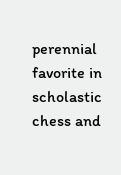perennial favorite in scholastic chess and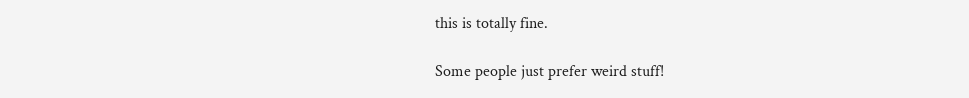this is totally fine.

Some people just prefer weird stuff!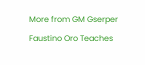More from GM Gserper
Faustino Oro Teaches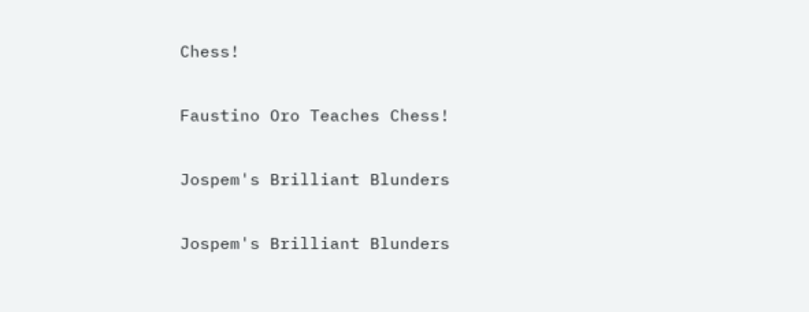Chess!

Faustino Oro Teaches Chess!

Jospem's Brilliant Blunders

Jospem's Brilliant Blunders